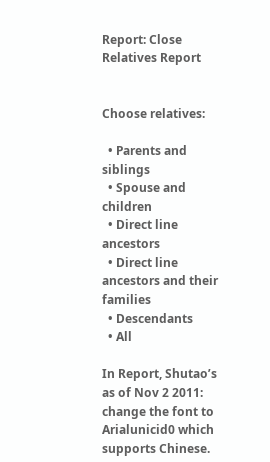Report: Close Relatives Report


Choose relatives:

  • Parents and siblings
  • Spouse and children
  • Direct line ancestors
  • Direct line ancestors and their families
  • Descendants
  • All

In Report, Shutao’s as of Nov 2 2011: change the font to Arialunicid0 which supports Chinese.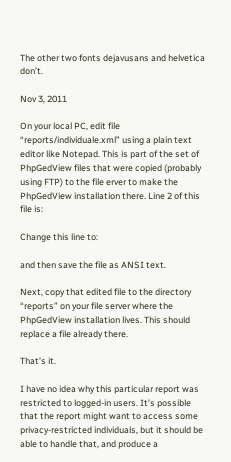The other two fonts dejavusans and helvetica don’t.

Nov 3, 2011

On your local PC, edit file “reports/individuale.xml” using a plain text editor like Notepad. This is part of the set of PhpGedView files that were copied (probably using FTP) to the file erver to make the PhpGedView installation there. Line 2 of this file is:

Change this line to:

and then save the file as ANSI text.

Next, copy that edited file to the directory “reports” on your file server where the PhpGedView installation lives. This should replace a file already there.

That’s it.

I have no idea why this particular report was restricted to logged-in users. It’s possible that the report might want to access some privacy-restricted individuals, but it should be able to handle that, and produce a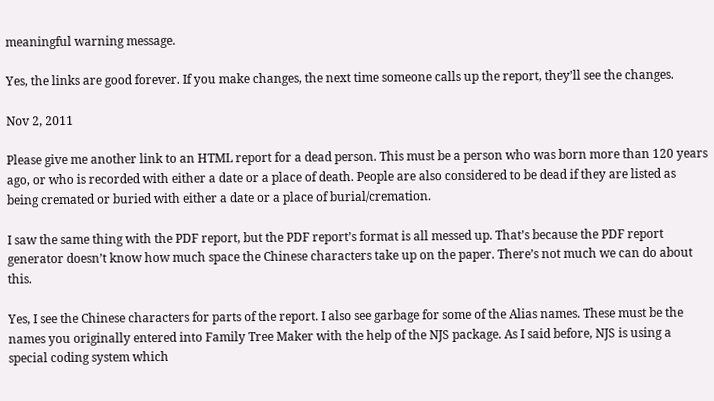meaningful warning message.

Yes, the links are good forever. If you make changes, the next time someone calls up the report, they’ll see the changes.

Nov 2, 2011

Please give me another link to an HTML report for a dead person. This must be a person who was born more than 120 years ago, or who is recorded with either a date or a place of death. People are also considered to be dead if they are listed as being cremated or buried with either a date or a place of burial/cremation.

I saw the same thing with the PDF report, but the PDF report’s format is all messed up. That’s because the PDF report generator doesn’t know how much space the Chinese characters take up on the paper. There’s not much we can do about this.

Yes, I see the Chinese characters for parts of the report. I also see garbage for some of the Alias names. These must be the names you originally entered into Family Tree Maker with the help of the NJS package. As I said before, NJS is using a special coding system which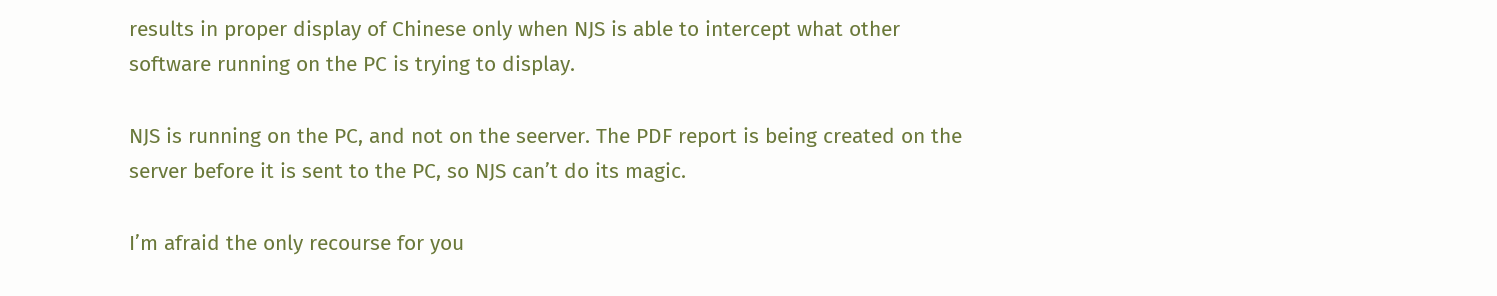results in proper display of Chinese only when NJS is able to intercept what other software running on the PC is trying to display.

NJS is running on the PC, and not on the seerver. The PDF report is being created on the server before it is sent to the PC, so NJS can’t do its magic.

I’m afraid the only recourse for you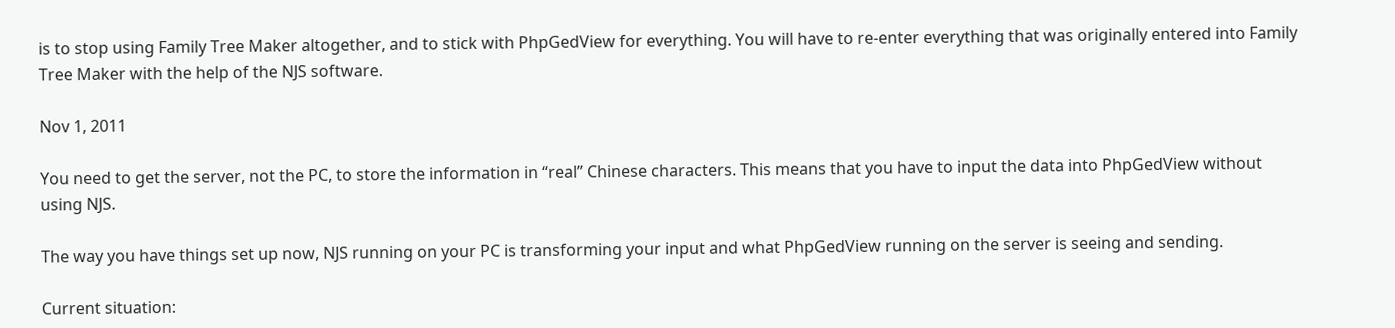is to stop using Family Tree Maker altogether, and to stick with PhpGedView for everything. You will have to re-enter everything that was originally entered into Family Tree Maker with the help of the NJS software.

Nov 1, 2011

You need to get the server, not the PC, to store the information in “real” Chinese characters. This means that you have to input the data into PhpGedView without using NJS.

The way you have things set up now, NJS running on your PC is transforming your input and what PhpGedView running on the server is seeing and sending.

Current situation: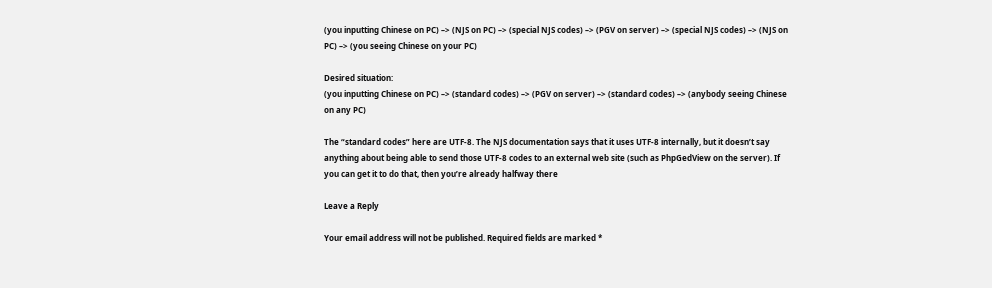(you inputting Chinese on PC) –> (NJS on PC) –> (special NJS codes) –> (PGV on server) –> (special NJS codes) –> (NJS on PC) –> (you seeing Chinese on your PC)

Desired situation:
(you inputting Chinese on PC) –> (standard codes) –> (PGV on server) –> (standard codes) –> (anybody seeing Chinese on any PC)

The “standard codes” here are UTF-8. The NJS documentation says that it uses UTF-8 internally, but it doesn’t say anything about being able to send those UTF-8 codes to an external web site (such as PhpGedView on the server). If you can get it to do that, then you’re already halfway there

Leave a Reply

Your email address will not be published. Required fields are marked *